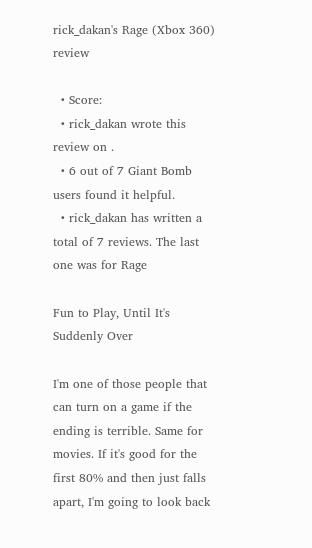rick_dakan's Rage (Xbox 360) review

  • Score:
  • rick_dakan wrote this review on .
  • 6 out of 7 Giant Bomb users found it helpful.
  • rick_dakan has written a total of 7 reviews. The last one was for Rage

Fun to Play, Until It's Suddenly Over

I'm one of those people that can turn on a game if the ending is terrible. Same for movies. If it's good for the first 80% and then just falls apart, I'm going to look back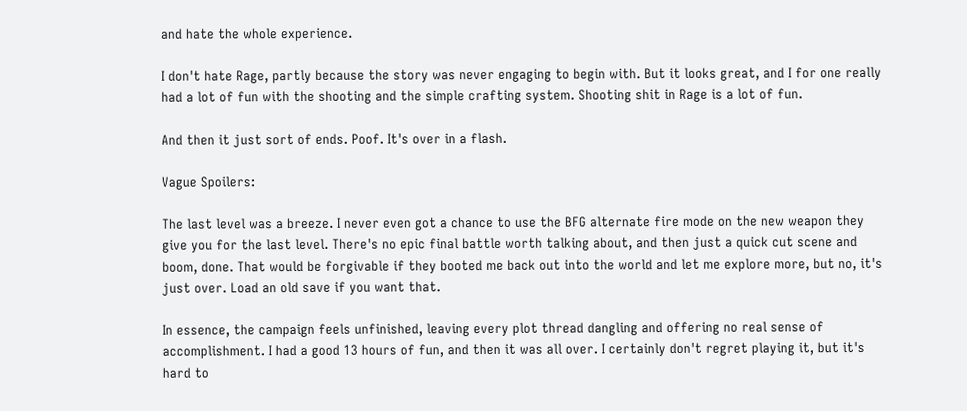and hate the whole experience.

I don't hate Rage, partly because the story was never engaging to begin with. But it looks great, and I for one really had a lot of fun with the shooting and the simple crafting system. Shooting shit in Rage is a lot of fun.

And then it just sort of ends. Poof. It's over in a flash.

Vague Spoilers:

The last level was a breeze. I never even got a chance to use the BFG alternate fire mode on the new weapon they give you for the last level. There's no epic final battle worth talking about, and then just a quick cut scene and boom, done. That would be forgivable if they booted me back out into the world and let me explore more, but no, it's just over. Load an old save if you want that.

In essence, the campaign feels unfinished, leaving every plot thread dangling and offering no real sense of accomplishment. I had a good 13 hours of fun, and then it was all over. I certainly don't regret playing it, but it's hard to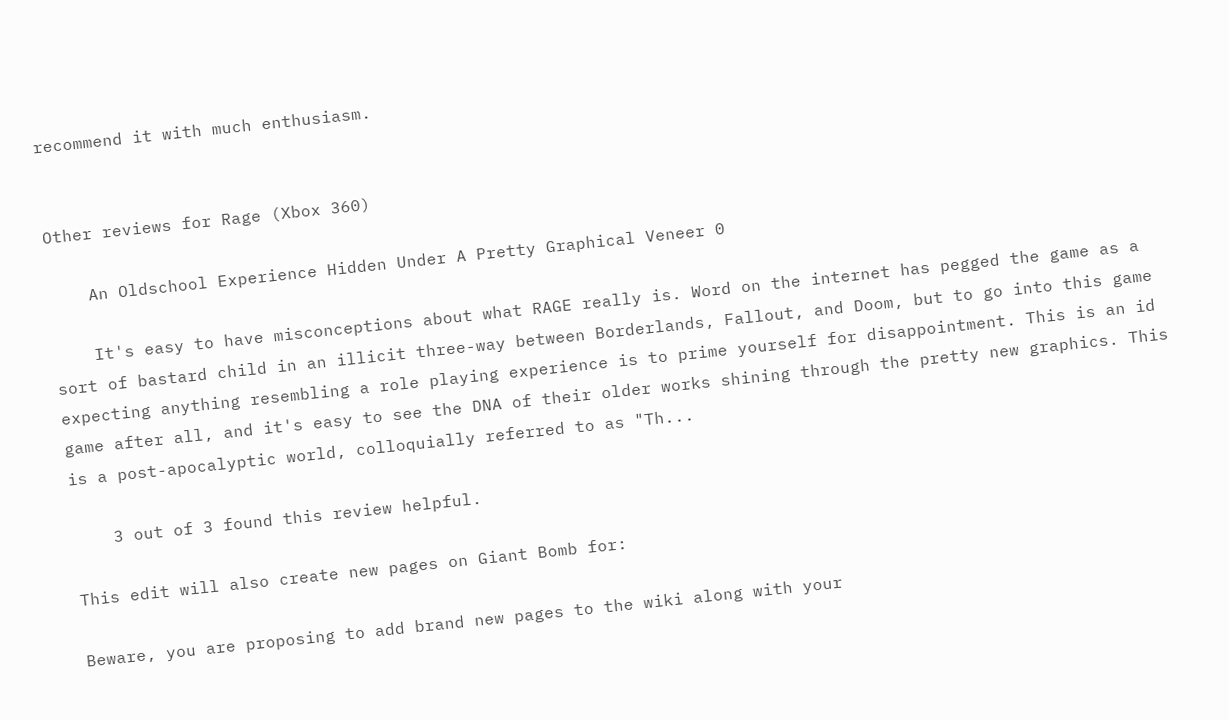recommend it with much enthusiasm.


Other reviews for Rage (Xbox 360)

    An Oldschool Experience Hidden Under A Pretty Graphical Veneer 0

    It's easy to have misconceptions about what RAGE really is. Word on the internet has pegged the game as a sort of bastard child in an illicit three-way between Borderlands, Fallout, and Doom, but to go into this game expecting anything resembling a role playing experience is to prime yourself for disappointment. This is an id game after all, and it's easy to see the DNA of their older works shining through the pretty new graphics. This is a post-apocalyptic world, colloquially referred to as "Th...

    3 out of 3 found this review helpful.

This edit will also create new pages on Giant Bomb for:

Beware, you are proposing to add brand new pages to the wiki along with your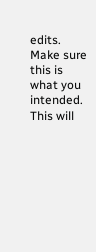edits. Make sure this is what you intended. This will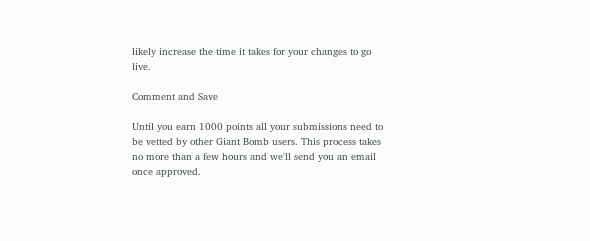likely increase the time it takes for your changes to go live.

Comment and Save

Until you earn 1000 points all your submissions need to be vetted by other Giant Bomb users. This process takes no more than a few hours and we'll send you an email once approved.